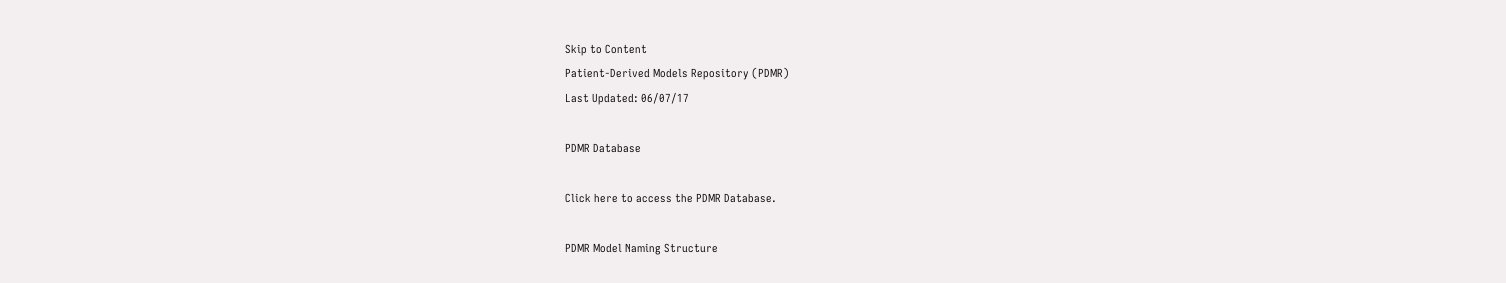Skip to Content
Patient-Derived Models Repository (PDMR)
Last Updated: 06/07/17

PDMR Database

Click here to access the PDMR Database.

PDMR Model Naming Structure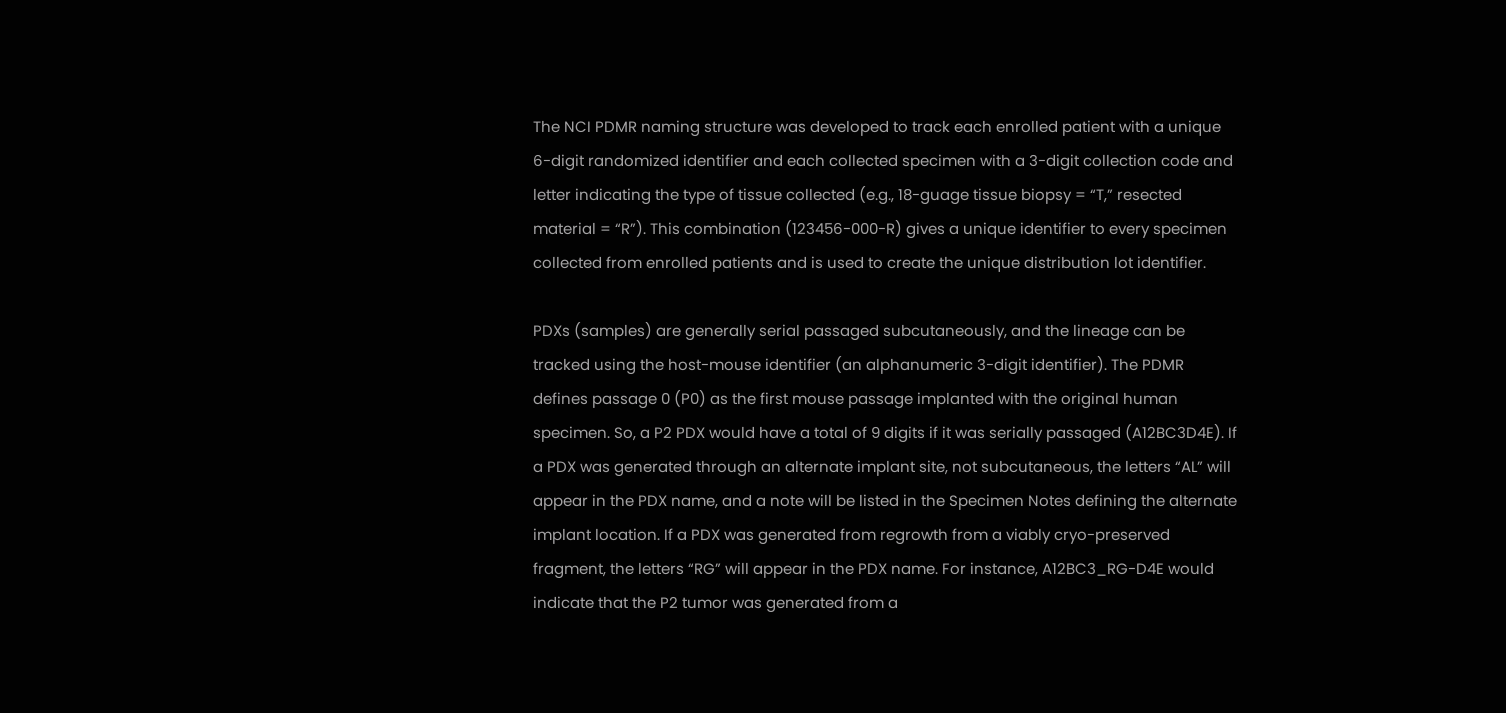The NCI PDMR naming structure was developed to track each enrolled patient with a unique 6-digit randomized identifier and each collected specimen with a 3-digit collection code and letter indicating the type of tissue collected (e.g., 18-guage tissue biopsy = “T,” resected material = “R”). This combination (123456-000-R) gives a unique identifier to every specimen collected from enrolled patients and is used to create the unique distribution lot identifier.

PDXs (samples) are generally serial passaged subcutaneously, and the lineage can be tracked using the host-mouse identifier (an alphanumeric 3-digit identifier). The PDMR defines passage 0 (P0) as the first mouse passage implanted with the original human specimen. So, a P2 PDX would have a total of 9 digits if it was serially passaged (A12BC3D4E). If a PDX was generated through an alternate implant site, not subcutaneous, the letters “AL” will appear in the PDX name, and a note will be listed in the Specimen Notes defining the alternate implant location. If a PDX was generated from regrowth from a viably cryo-preserved fragment, the letters “RG” will appear in the PDX name. For instance, A12BC3_RG-D4E would indicate that the P2 tumor was generated from a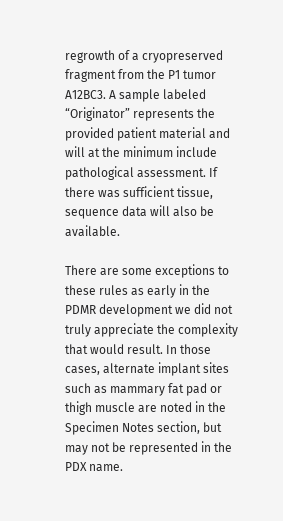regrowth of a cryopreserved fragment from the P1 tumor A12BC3. A sample labeled “Originator” represents the provided patient material and will at the minimum include pathological assessment. If there was sufficient tissue, sequence data will also be available.

There are some exceptions to these rules as early in the PDMR development we did not truly appreciate the complexity that would result. In those cases, alternate implant sites such as mammary fat pad or thigh muscle are noted in the Specimen Notes section, but may not be represented in the PDX name.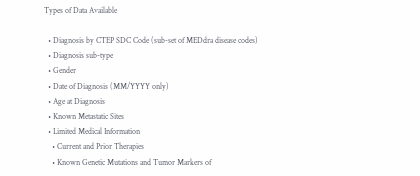Types of Data Available

  • Diagnosis by CTEP SDC Code (sub-set of MEDdra disease codes)
  • Diagnosis sub-type
  • Gender
  • Date of Diagnosis (MM/YYYY only)
  • Age at Diagnosis
  • Known Metastatic Sites
  • Limited Medical Information
    • Current and Prior Therapies
    • Known Genetic Mutations and Tumor Markers of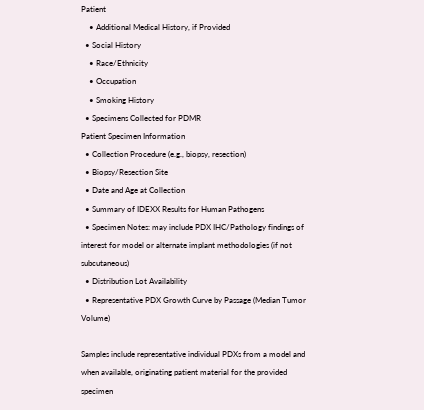Patient
    • Additional Medical History, if Provided
  • Social History
    • Race/Ethnicity
    • Occupation
    • Smoking History
  • Specimens Collected for PDMR
Patient Specimen Information
  • Collection Procedure (e.g., biopsy, resection)
  • Biopsy/Resection Site
  • Date and Age at Collection
  • Summary of IDEXX Results for Human Pathogens
  • Specimen Notes: may include PDX IHC/Pathology findings of interest for model or alternate implant methodologies (if not subcutaneous)
  • Distribution Lot Availability
  • Representative PDX Growth Curve by Passage (Median Tumor Volume)

Samples include representative individual PDXs from a model and when available, originating patient material for the provided specimen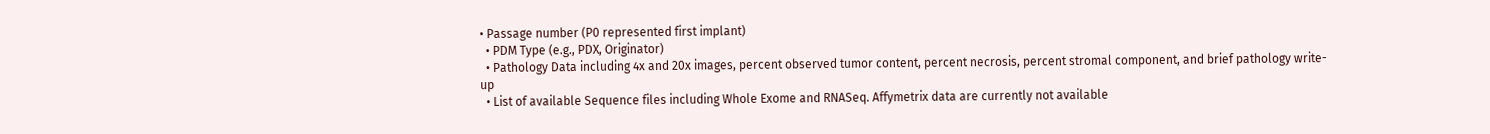• Passage number (P0 represented first implant)
  • PDM Type (e.g., PDX, Originator)
  • Pathology Data including 4x and 20x images, percent observed tumor content, percent necrosis, percent stromal component, and brief pathology write-up
  • List of available Sequence files including Whole Exome and RNASeq. Affymetrix data are currently not available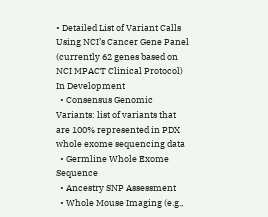• Detailed List of Variant Calls Using NCI’s Cancer Gene Panel (currently 62 genes based on NCI MPACT Clinical Protocol)
In Development
  • Consensus Genomic Variants: list of variants that are 100% represented in PDX whole exome sequencing data
  • Germline Whole Exome Sequence
  • Ancestry SNP Assessment
  • Whole Mouse Imaging (e.g.,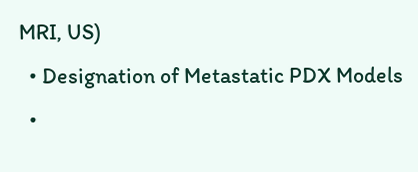MRI, US)
  • Designation of Metastatic PDX Models
  •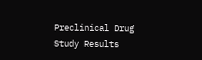Preclinical Drug Study Results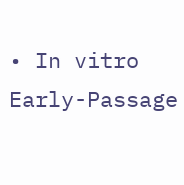• In vitro Early-Passage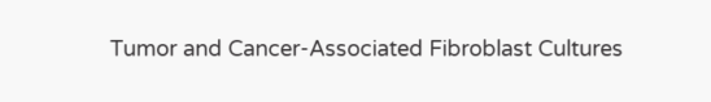Tumor and Cancer-Associated Fibroblast Cultures